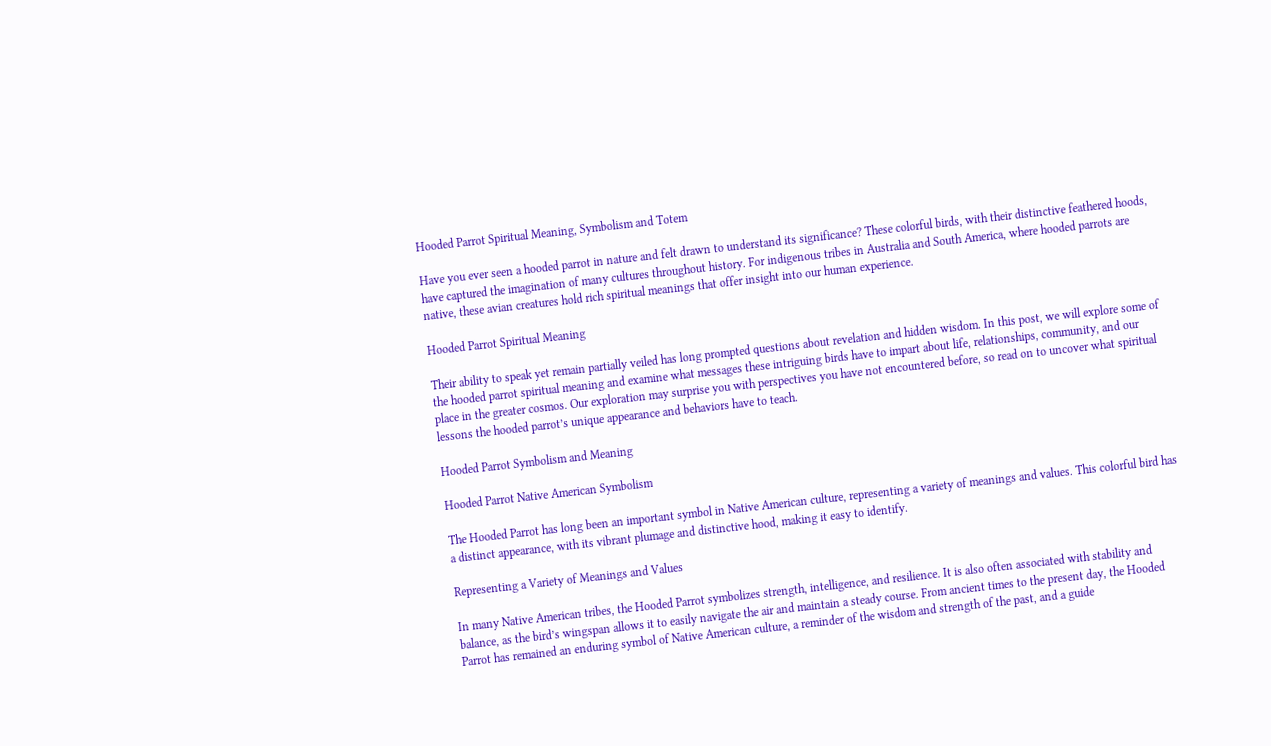Hooded Parrot Spiritual Meaning, Symbolism and Totem

Have you ever seen a hooded parrot in nature and felt drawn to understand its significance? These colorful birds, with their distinctive feathered hoods, have captured the imagination of many cultures throughout history. For indigenous tribes in Australia and South America, where hooded parrots are native, these avian creatures hold rich spiritual meanings that offer insight into our human experience.

Hooded Parrot Spiritual Meaning

Their ability to speak yet remain partially veiled has long prompted questions about revelation and hidden wisdom. In this post, we will explore some of the hooded parrot spiritual meaning and examine what messages these intriguing birds have to impart about life, relationships, community, and our place in the greater cosmos. Our exploration may surprise you with perspectives you have not encountered before, so read on to uncover what spiritual lessons the hooded parrot’s unique appearance and behaviors have to teach.

Hooded Parrot Symbolism and Meaning

Hooded Parrot Native American Symbolism

The Hooded Parrot has long been an important symbol in Native American culture, representing a variety of meanings and values. This colorful bird has a distinct appearance, with its vibrant plumage and distinctive hood, making it easy to identify.

Representing a Variety of Meanings and Values

In many Native American tribes, the Hooded Parrot symbolizes strength, intelligence, and resilience. It is also often associated with stability and balance, as the bird’s wingspan allows it to easily navigate the air and maintain a steady course. From ancient times to the present day, the Hooded Parrot has remained an enduring symbol of Native American culture, a reminder of the wisdom and strength of the past, and a guide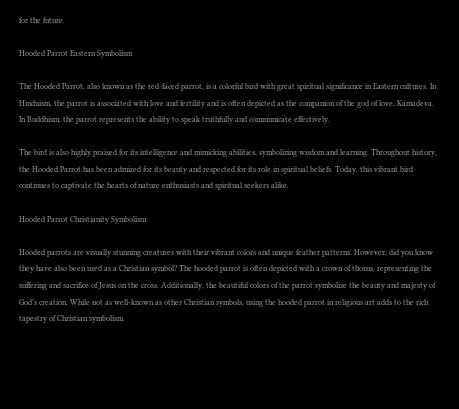for the future.

Hooded Parrot Eastern Symbolism

The Hooded Parrot, also known as the red-faced parrot, is a colorful bird with great spiritual significance in Eastern cultures. In Hinduism, the parrot is associated with love and fertility and is often depicted as the companion of the god of love, Kamadeva. In Buddhism, the parrot represents the ability to speak truthfully and communicate effectively.

The bird is also highly praised for its intelligence and mimicking abilities, symbolizing wisdom and learning. Throughout history, the Hooded Parrot has been admired for its beauty and respected for its role in spiritual beliefs. Today, this vibrant bird continues to captivate the hearts of nature enthusiasts and spiritual seekers alike.

Hooded Parrot Christianity Symbolism

Hooded parrots are visually stunning creatures with their vibrant colors and unique feather patterns. However, did you know they have also been used as a Christian symbol? The hooded parrot is often depicted with a crown of thorns, representing the suffering and sacrifice of Jesus on the cross. Additionally, the beautiful colors of the parrot symbolize the beauty and majesty of God’s creation. While not as well-known as other Christian symbols, using the hooded parrot in religious art adds to the rich tapestry of Christian symbolism.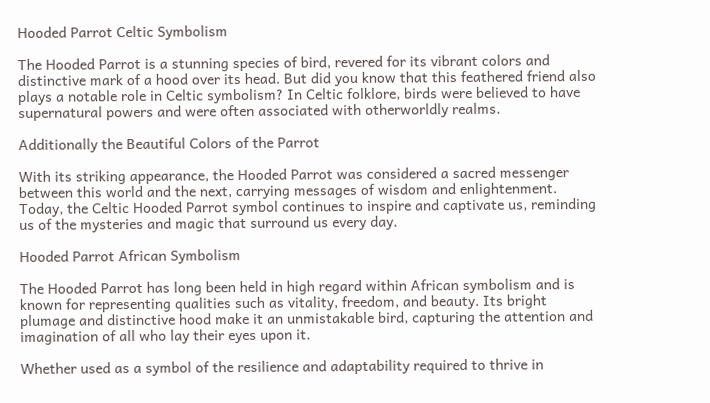Hooded Parrot Celtic Symbolism

The Hooded Parrot is a stunning species of bird, revered for its vibrant colors and distinctive mark of a hood over its head. But did you know that this feathered friend also plays a notable role in Celtic symbolism? In Celtic folklore, birds were believed to have supernatural powers and were often associated with otherworldly realms.

Additionally the Beautiful Colors of the Parrot

With its striking appearance, the Hooded Parrot was considered a sacred messenger between this world and the next, carrying messages of wisdom and enlightenment. Today, the Celtic Hooded Parrot symbol continues to inspire and captivate us, reminding us of the mysteries and magic that surround us every day.

Hooded Parrot African Symbolism

The Hooded Parrot has long been held in high regard within African symbolism and is known for representing qualities such as vitality, freedom, and beauty. Its bright plumage and distinctive hood make it an unmistakable bird, capturing the attention and imagination of all who lay their eyes upon it.

Whether used as a symbol of the resilience and adaptability required to thrive in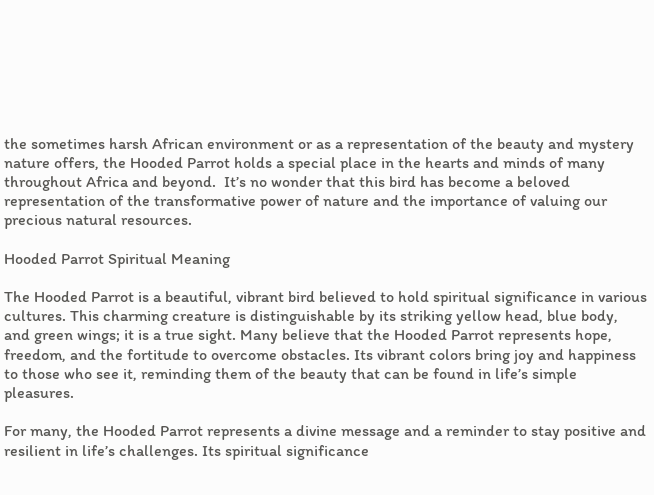the sometimes harsh African environment or as a representation of the beauty and mystery nature offers, the Hooded Parrot holds a special place in the hearts and minds of many throughout Africa and beyond.  It’s no wonder that this bird has become a beloved representation of the transformative power of nature and the importance of valuing our precious natural resources.

Hooded Parrot Spiritual Meaning

The Hooded Parrot is a beautiful, vibrant bird believed to hold spiritual significance in various cultures. This charming creature is distinguishable by its striking yellow head, blue body, and green wings; it is a true sight. Many believe that the Hooded Parrot represents hope, freedom, and the fortitude to overcome obstacles. Its vibrant colors bring joy and happiness to those who see it, reminding them of the beauty that can be found in life’s simple pleasures.

For many, the Hooded Parrot represents a divine message and a reminder to stay positive and resilient in life’s challenges. Its spiritual significance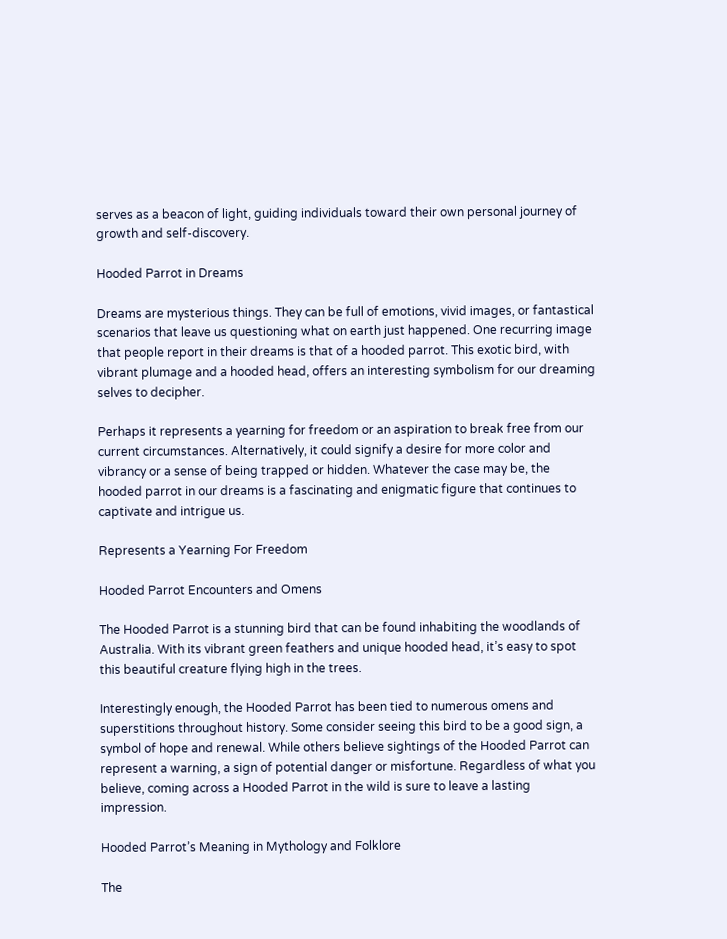serves as a beacon of light, guiding individuals toward their own personal journey of growth and self-discovery.

Hooded Parrot in Dreams

Dreams are mysterious things. They can be full of emotions, vivid images, or fantastical scenarios that leave us questioning what on earth just happened. One recurring image that people report in their dreams is that of a hooded parrot. This exotic bird, with vibrant plumage and a hooded head, offers an interesting symbolism for our dreaming selves to decipher.

Perhaps it represents a yearning for freedom or an aspiration to break free from our current circumstances. Alternatively, it could signify a desire for more color and vibrancy or a sense of being trapped or hidden. Whatever the case may be, the hooded parrot in our dreams is a fascinating and enigmatic figure that continues to captivate and intrigue us.

Represents a Yearning For Freedom

Hooded Parrot Encounters and Omens

The Hooded Parrot is a stunning bird that can be found inhabiting the woodlands of Australia. With its vibrant green feathers and unique hooded head, it’s easy to spot this beautiful creature flying high in the trees.

Interestingly enough, the Hooded Parrot has been tied to numerous omens and superstitions throughout history. Some consider seeing this bird to be a good sign, a symbol of hope and renewal. While others believe sightings of the Hooded Parrot can represent a warning, a sign of potential danger or misfortune. Regardless of what you believe, coming across a Hooded Parrot in the wild is sure to leave a lasting impression.

Hooded Parrot’s Meaning in Mythology and Folklore

The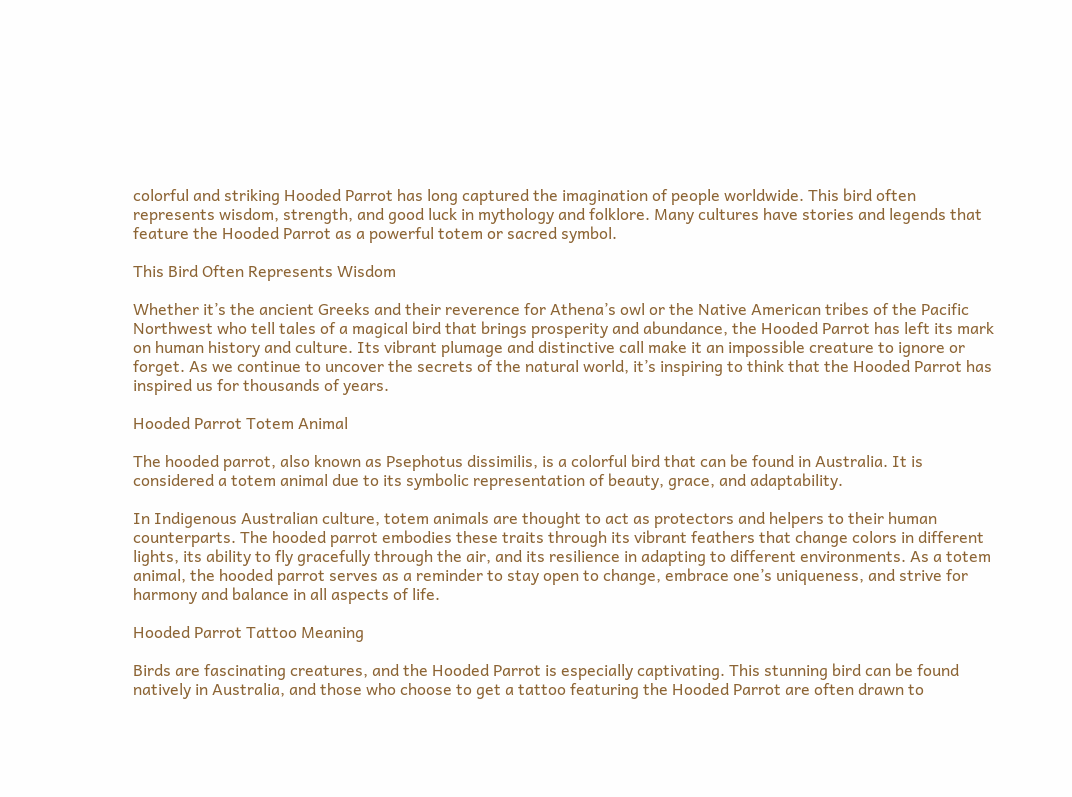colorful and striking Hooded Parrot has long captured the imagination of people worldwide. This bird often represents wisdom, strength, and good luck in mythology and folklore. Many cultures have stories and legends that feature the Hooded Parrot as a powerful totem or sacred symbol.

This Bird Often Represents Wisdom

Whether it’s the ancient Greeks and their reverence for Athena’s owl or the Native American tribes of the Pacific Northwest who tell tales of a magical bird that brings prosperity and abundance, the Hooded Parrot has left its mark on human history and culture. Its vibrant plumage and distinctive call make it an impossible creature to ignore or forget. As we continue to uncover the secrets of the natural world, it’s inspiring to think that the Hooded Parrot has inspired us for thousands of years.

Hooded Parrot Totem Animal

The hooded parrot, also known as Psephotus dissimilis, is a colorful bird that can be found in Australia. It is considered a totem animal due to its symbolic representation of beauty, grace, and adaptability.

In Indigenous Australian culture, totem animals are thought to act as protectors and helpers to their human counterparts. The hooded parrot embodies these traits through its vibrant feathers that change colors in different lights, its ability to fly gracefully through the air, and its resilience in adapting to different environments. As a totem animal, the hooded parrot serves as a reminder to stay open to change, embrace one’s uniqueness, and strive for harmony and balance in all aspects of life.

Hooded Parrot Tattoo Meaning

Birds are fascinating creatures, and the Hooded Parrot is especially captivating. This stunning bird can be found natively in Australia, and those who choose to get a tattoo featuring the Hooded Parrot are often drawn to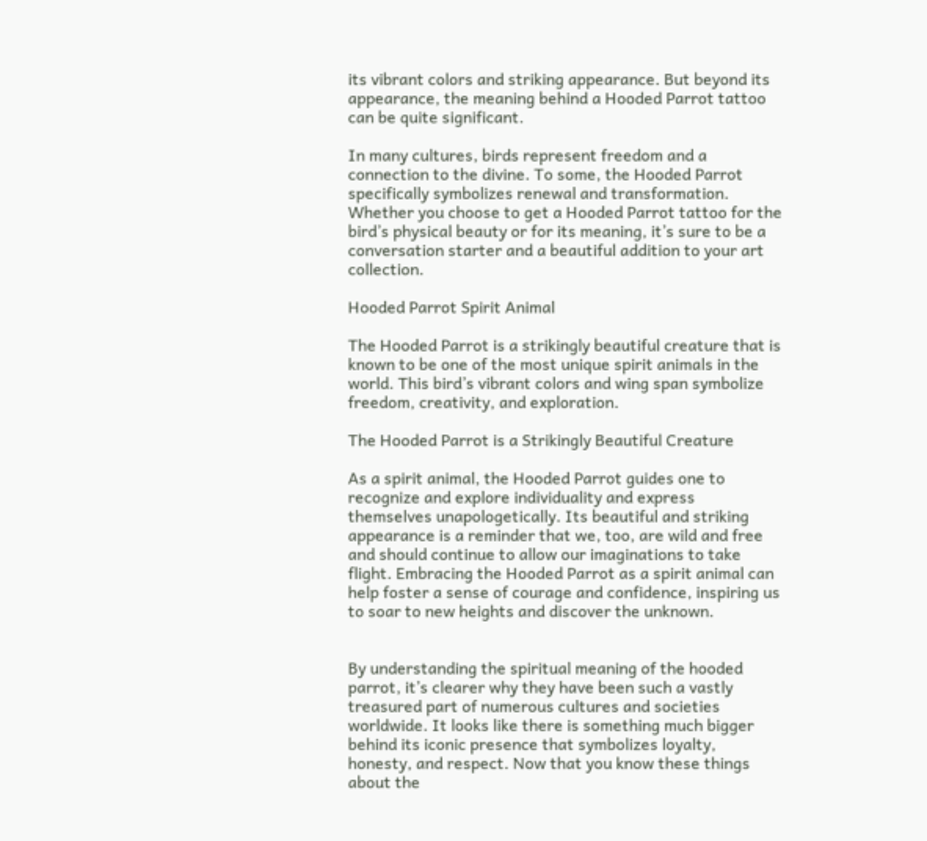its vibrant colors and striking appearance. But beyond its appearance, the meaning behind a Hooded Parrot tattoo can be quite significant.

In many cultures, birds represent freedom and a connection to the divine. To some, the Hooded Parrot specifically symbolizes renewal and transformation. Whether you choose to get a Hooded Parrot tattoo for the bird’s physical beauty or for its meaning, it’s sure to be a conversation starter and a beautiful addition to your art collection.

Hooded Parrot Spirit Animal

The Hooded Parrot is a strikingly beautiful creature that is known to be one of the most unique spirit animals in the world. This bird’s vibrant colors and wing span symbolize freedom, creativity, and exploration.

The Hooded Parrot is a Strikingly Beautiful Creature

As a spirit animal, the Hooded Parrot guides one to recognize and explore individuality and express themselves unapologetically. Its beautiful and striking appearance is a reminder that we, too, are wild and free and should continue to allow our imaginations to take flight. Embracing the Hooded Parrot as a spirit animal can help foster a sense of courage and confidence, inspiring us to soar to new heights and discover the unknown.


By understanding the spiritual meaning of the hooded parrot, it’s clearer why they have been such a vastly treasured part of numerous cultures and societies worldwide. It looks like there is something much bigger behind its iconic presence that symbolizes loyalty, honesty, and respect. Now that you know these things about the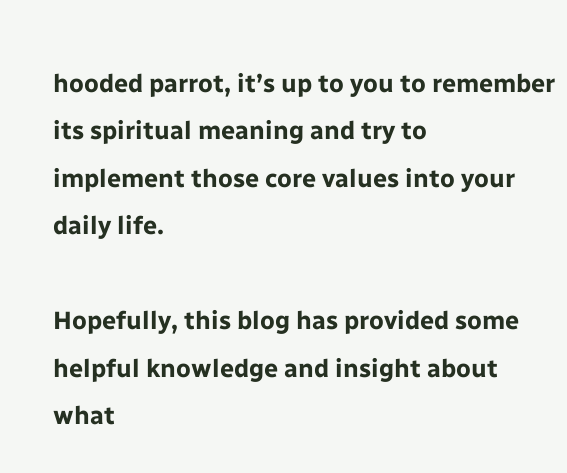hooded parrot, it’s up to you to remember its spiritual meaning and try to implement those core values into your daily life.

Hopefully, this blog has provided some helpful knowledge and insight about what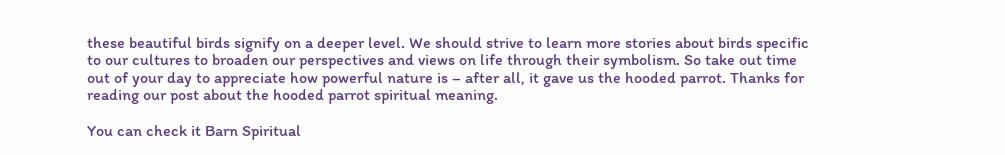these beautiful birds signify on a deeper level. We should strive to learn more stories about birds specific to our cultures to broaden our perspectives and views on life through their symbolism. So take out time out of your day to appreciate how powerful nature is – after all, it gave us the hooded parrot. Thanks for reading our post about the hooded parrot spiritual meaning.

You can check it Barn Spiritual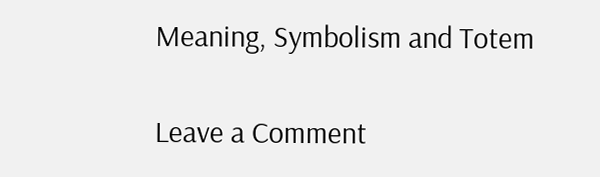Meaning, Symbolism and Totem

Leave a Comment